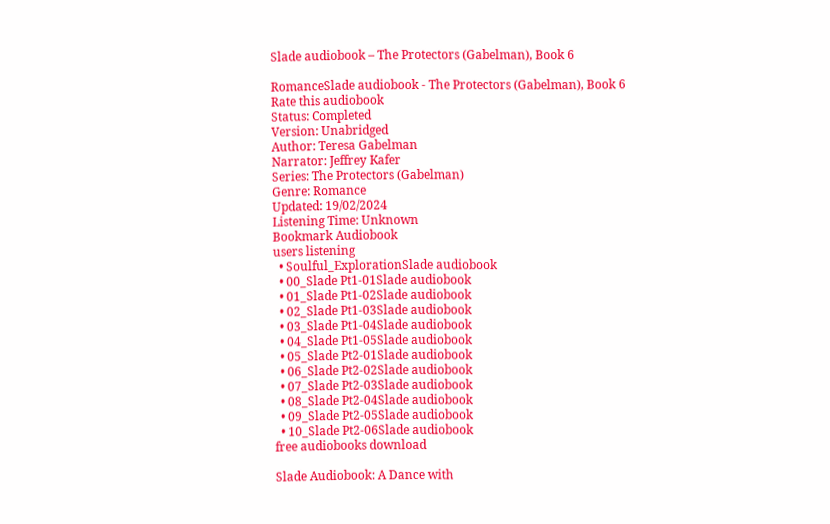Slade audiobook – The Protectors (Gabelman), Book 6

RomanceSlade audiobook - The Protectors (Gabelman), Book 6
Rate this audiobook
Status: Completed
Version: Unabridged
Author: Teresa Gabelman
Narrator: Jeffrey Kafer
Series: The Protectors (Gabelman)
Genre: Romance
Updated: 19/02/2024
Listening Time: Unknown
Bookmark Audiobook
users listening
  • Soulful_ExplorationSlade audiobook
  • 00_Slade Pt1-01Slade audiobook
  • 01_Slade Pt1-02Slade audiobook
  • 02_Slade Pt1-03Slade audiobook
  • 03_Slade Pt1-04Slade audiobook
  • 04_Slade Pt1-05Slade audiobook
  • 05_Slade Pt2-01Slade audiobook
  • 06_Slade Pt2-02Slade audiobook
  • 07_Slade Pt2-03Slade audiobook
  • 08_Slade Pt2-04Slade audiobook
  • 09_Slade Pt2-05Slade audiobook
  • 10_Slade Pt2-06Slade audiobook
free audiobooks download

Slade Audiobook: A Dance with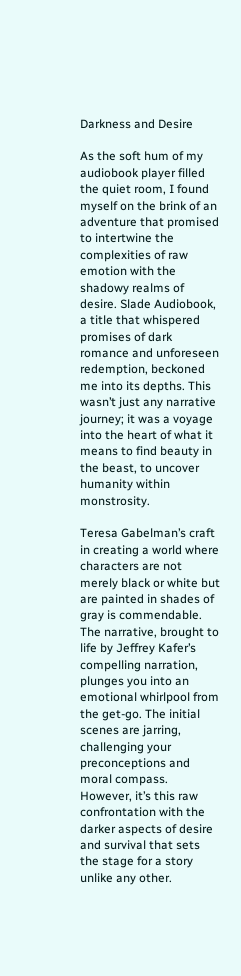Darkness and Desire

As the soft hum of my audiobook player filled the quiet room, I found myself on the brink of an adventure that promised to intertwine the complexities of raw emotion with the shadowy realms of desire. Slade Audiobook, a title that whispered promises of dark romance and unforeseen redemption, beckoned me into its depths. This wasn’t just any narrative journey; it was a voyage into the heart of what it means to find beauty in the beast, to uncover humanity within monstrosity.

Teresa Gabelman’s craft in creating a world where characters are not merely black or white but are painted in shades of gray is commendable. The narrative, brought to life by Jeffrey Kafer’s compelling narration, plunges you into an emotional whirlpool from the get-go. The initial scenes are jarring, challenging your preconceptions and moral compass. However, it’s this raw confrontation with the darker aspects of desire and survival that sets the stage for a story unlike any other.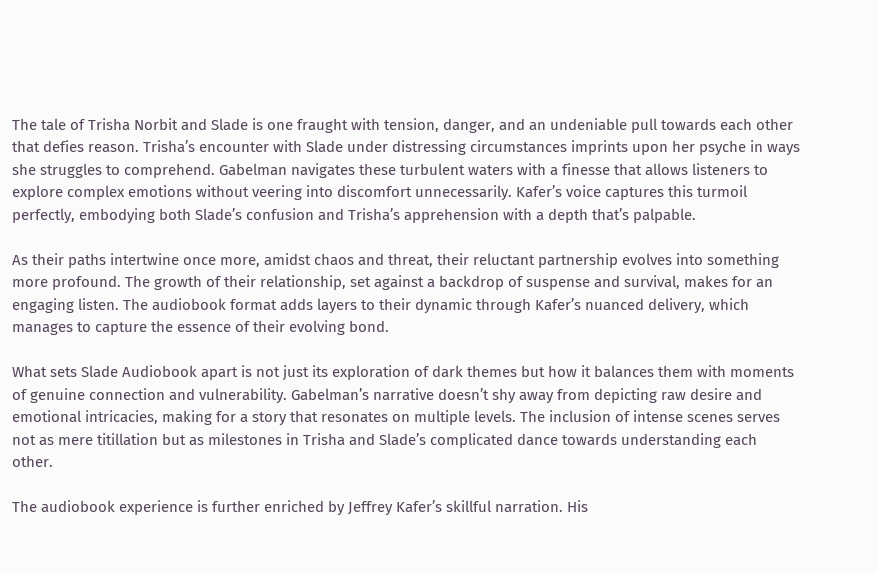The tale of Trisha Norbit and Slade is one fraught with tension, danger, and an undeniable pull towards each other that defies reason. Trisha’s encounter with Slade under distressing circumstances imprints upon her psyche in ways she struggles to comprehend. Gabelman navigates these turbulent waters with a finesse that allows listeners to explore complex emotions without veering into discomfort unnecessarily. Kafer’s voice captures this turmoil perfectly, embodying both Slade’s confusion and Trisha’s apprehension with a depth that’s palpable.

As their paths intertwine once more, amidst chaos and threat, their reluctant partnership evolves into something more profound. The growth of their relationship, set against a backdrop of suspense and survival, makes for an engaging listen. The audiobook format adds layers to their dynamic through Kafer’s nuanced delivery, which manages to capture the essence of their evolving bond.

What sets Slade Audiobook apart is not just its exploration of dark themes but how it balances them with moments of genuine connection and vulnerability. Gabelman’s narrative doesn’t shy away from depicting raw desire and emotional intricacies, making for a story that resonates on multiple levels. The inclusion of intense scenes serves not as mere titillation but as milestones in Trisha and Slade’s complicated dance towards understanding each other.

The audiobook experience is further enriched by Jeffrey Kafer’s skillful narration. His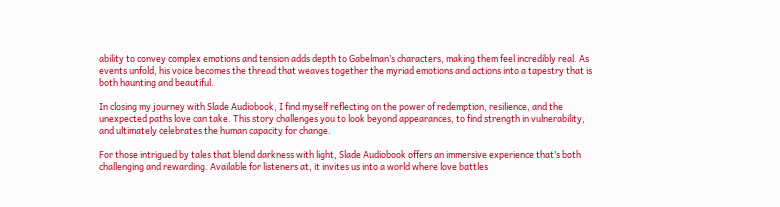ability to convey complex emotions and tension adds depth to Gabelman’s characters, making them feel incredibly real. As events unfold, his voice becomes the thread that weaves together the myriad emotions and actions into a tapestry that is both haunting and beautiful.

In closing my journey with Slade Audiobook, I find myself reflecting on the power of redemption, resilience, and the unexpected paths love can take. This story challenges you to look beyond appearances, to find strength in vulnerability, and ultimately celebrates the human capacity for change.

For those intrigued by tales that blend darkness with light, Slade Audiobook offers an immersive experience that’s both challenging and rewarding. Available for listeners at, it invites us into a world where love battles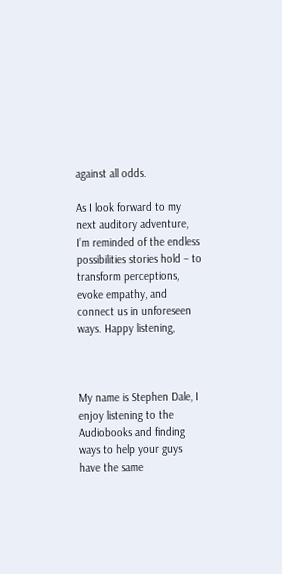against all odds.

As I look forward to my next auditory adventure, I’m reminded of the endless possibilities stories hold – to transform perceptions, evoke empathy, and connect us in unforeseen ways. Happy listening,



My name is Stephen Dale, I enjoy listening to the Audiobooks and finding ways to help your guys have the same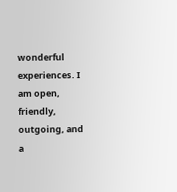wonderful experiences. I am open, friendly, outgoing, and a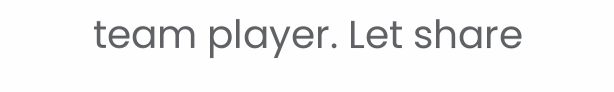team player. Let share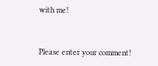with me!


Please enter your comment!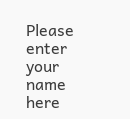Please enter your name here